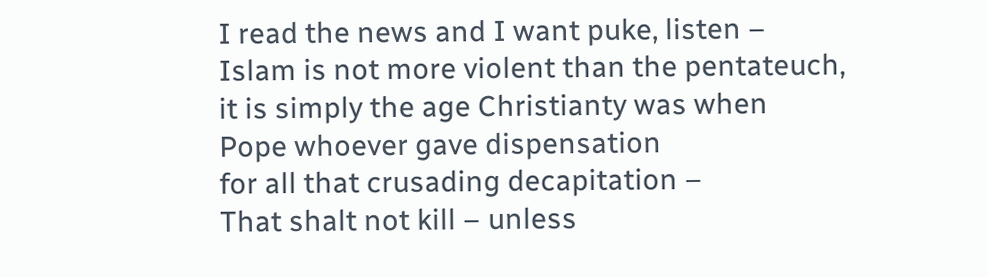I read the news and I want puke, listen –
Islam is not more violent than the pentateuch,
it is simply the age Christianty was when
Pope whoever gave dispensation
for all that crusading decapitation –
That shalt not kill – unless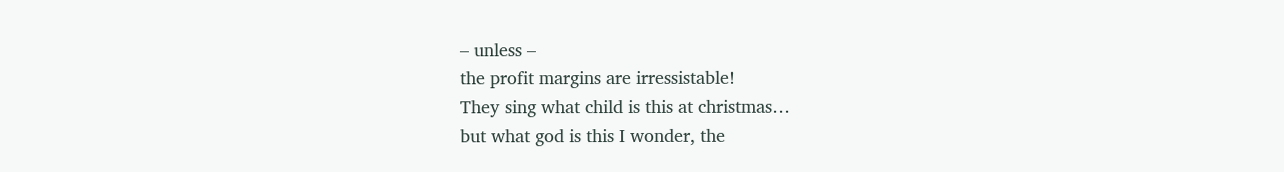– unless –
the profit margins are irressistable!
They sing what child is this at christmas…
but what god is this I wonder, the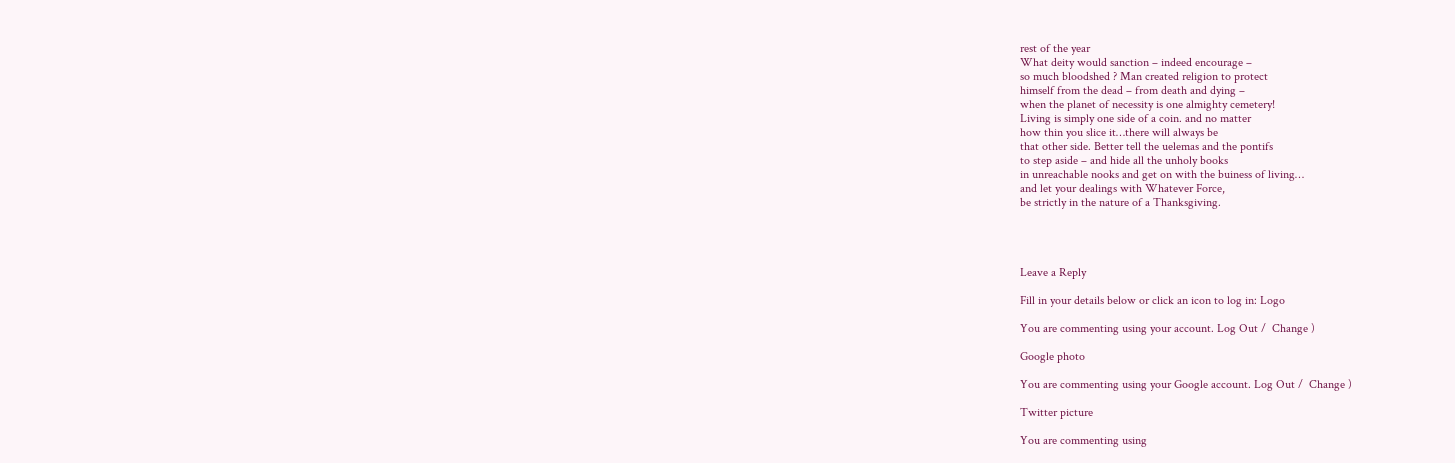rest of the year
What deity would sanction – indeed encourage –
so much bloodshed ? Man created religion to protect
himself from the dead – from death and dying –
when the planet of necessity is one almighty cemetery!
Living is simply one side of a coin. and no matter
how thin you slice it…there will always be
that other side. Better tell the uelemas and the pontifs
to step aside – and hide all the unholy books
in unreachable nooks and get on with the buiness of living…
and let your dealings with Whatever Force,
be strictly in the nature of a Thanksgiving.




Leave a Reply

Fill in your details below or click an icon to log in: Logo

You are commenting using your account. Log Out /  Change )

Google photo

You are commenting using your Google account. Log Out /  Change )

Twitter picture

You are commenting using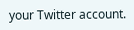your Twitter account.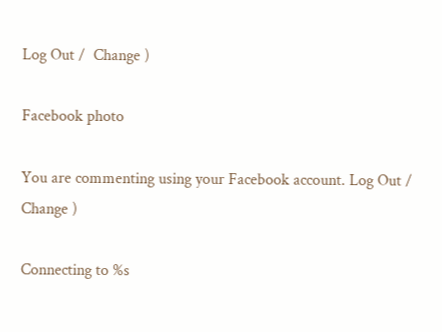Log Out /  Change )

Facebook photo

You are commenting using your Facebook account. Log Out /  Change )

Connecting to %s